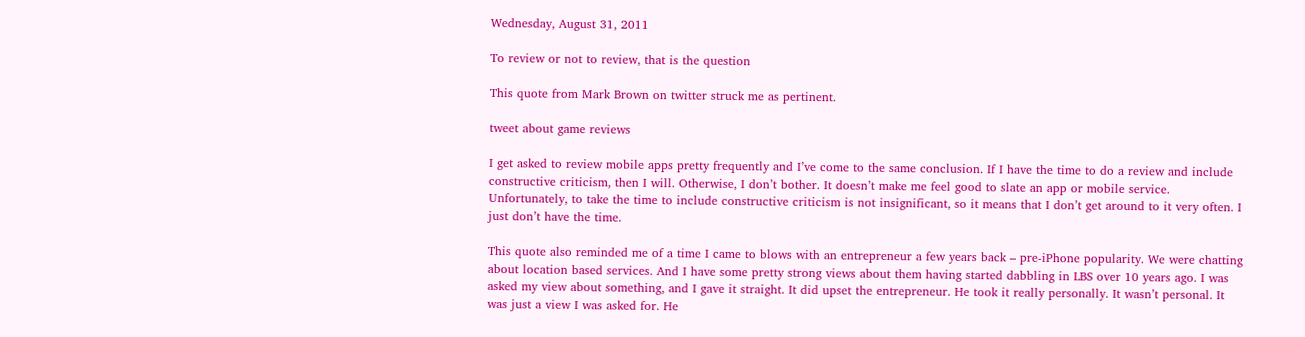Wednesday, August 31, 2011

To review or not to review, that is the question

This quote from Mark Brown on twitter struck me as pertinent.

tweet about game reviews

I get asked to review mobile apps pretty frequently and I’ve come to the same conclusion. If I have the time to do a review and include constructive criticism, then I will. Otherwise, I don’t bother. It doesn’t make me feel good to slate an app or mobile service. Unfortunately, to take the time to include constructive criticism is not insignificant, so it means that I don’t get around to it very often. I just don’t have the time.

This quote also reminded me of a time I came to blows with an entrepreneur a few years back – pre-iPhone popularity. We were chatting about location based services. And I have some pretty strong views about them having started dabbling in LBS over 10 years ago. I was asked my view about something, and I gave it straight. It did upset the entrepreneur. He took it really personally. It wasn’t personal. It was just a view I was asked for. He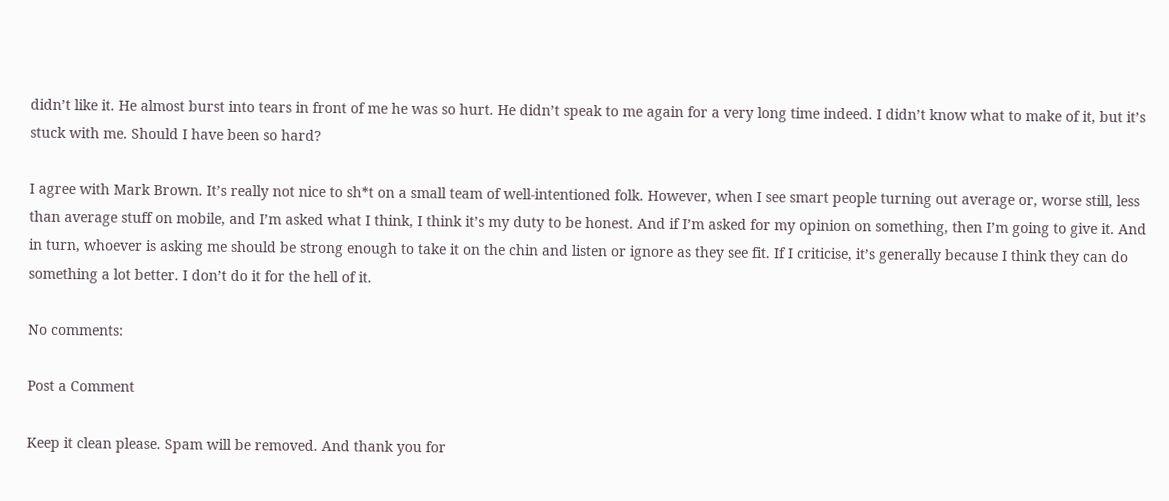didn’t like it. He almost burst into tears in front of me he was so hurt. He didn’t speak to me again for a very long time indeed. I didn’t know what to make of it, but it’s stuck with me. Should I have been so hard?

I agree with Mark Brown. It’s really not nice to sh*t on a small team of well-intentioned folk. However, when I see smart people turning out average or, worse still, less than average stuff on mobile, and I’m asked what I think, I think it’s my duty to be honest. And if I’m asked for my opinion on something, then I’m going to give it. And in turn, whoever is asking me should be strong enough to take it on the chin and listen or ignore as they see fit. If I criticise, it’s generally because I think they can do something a lot better. I don’t do it for the hell of it.

No comments:

Post a Comment

Keep it clean please. Spam will be removed. And thank you for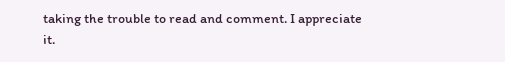taking the trouble to read and comment. I appreciate it.